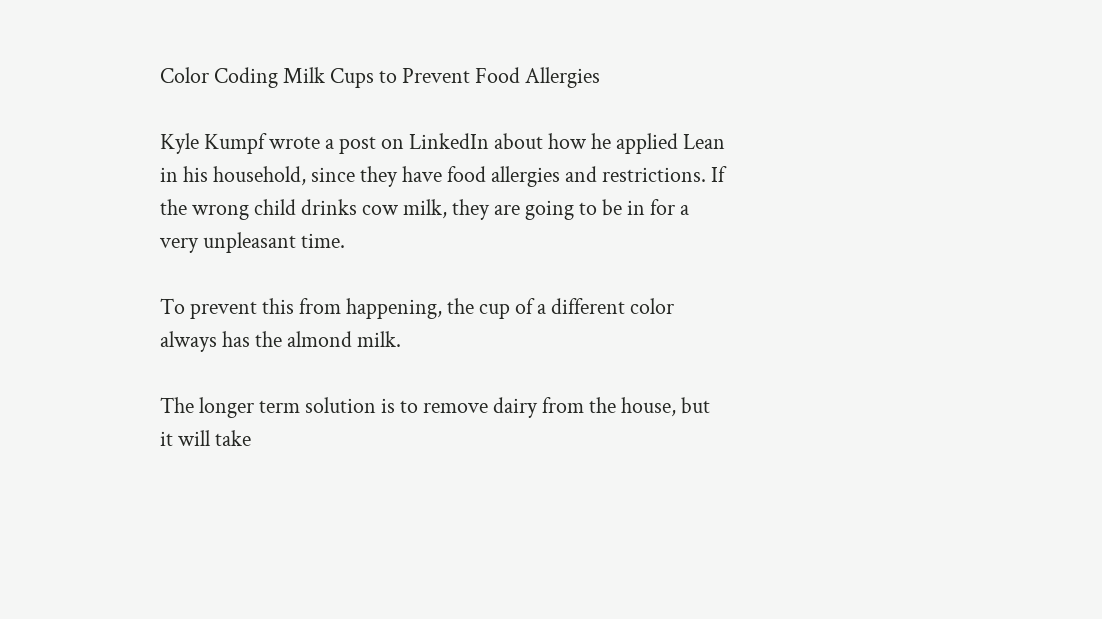Color Coding Milk Cups to Prevent Food Allergies

Kyle Kumpf wrote a post on LinkedIn about how he applied Lean in his household, since they have food allergies and restrictions. If the wrong child drinks cow milk, they are going to be in for a very unpleasant time.

To prevent this from happening, the cup of a different color always has the almond milk.

The longer term solution is to remove dairy from the house, but it will take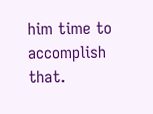him time to accomplish that.